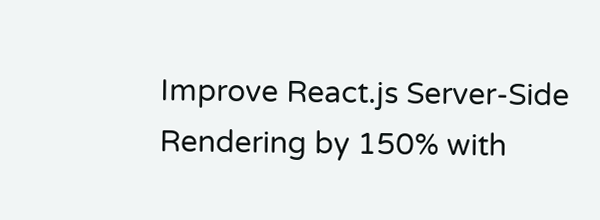Improve React.js Server-Side Rendering by 150% with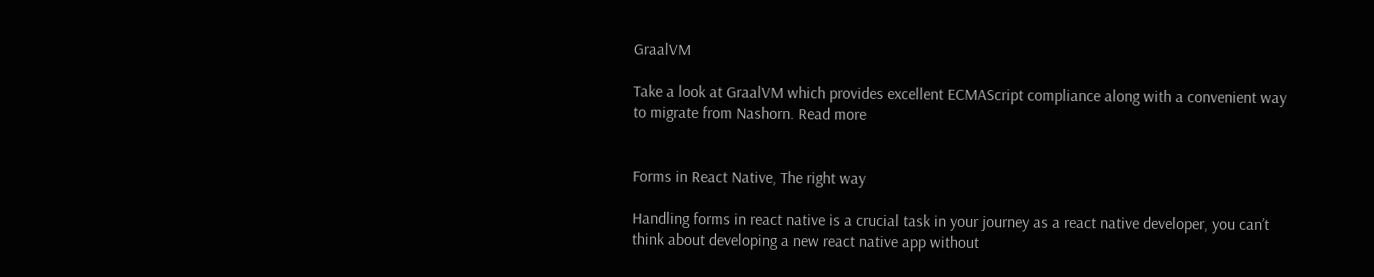GraalVM

Take a look at GraalVM which provides excellent ECMAScript compliance along with a convenient way to migrate from Nashorn. Read more


Forms in React Native, The right way

Handling forms in react native is a crucial task in your journey as a react native developer, you can’t think about developing a new react native app without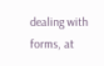dealing with forms, at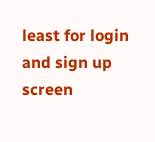least for login and sign up screen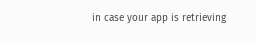in case your app is retrieving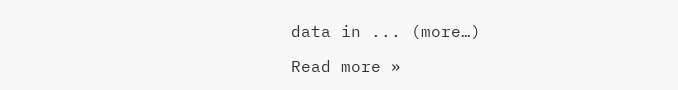data in ... (more…)

Read more »